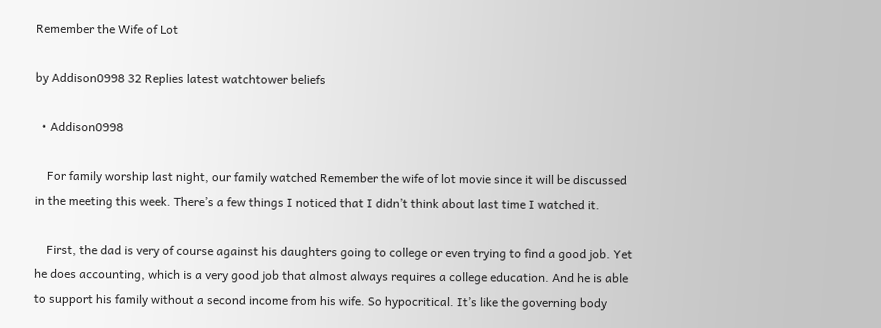Remember the Wife of Lot

by Addison0998 32 Replies latest watchtower beliefs

  • Addison0998

    For family worship last night, our family watched Remember the wife of lot movie since it will be discussed in the meeting this week. There’s a few things I noticed that I didn’t think about last time I watched it.

    First, the dad is very of course against his daughters going to college or even trying to find a good job. Yet he does accounting, which is a very good job that almost always requires a college education. And he is able to support his family without a second income from his wife. So hypocritical. It’s like the governing body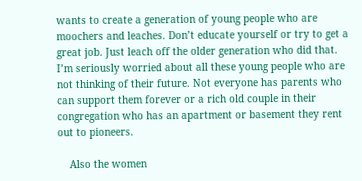wants to create a generation of young people who are moochers and leaches. Don’t educate yourself or try to get a great job. Just leach off the older generation who did that. I’m seriously worried about all these young people who are not thinking of their future. Not everyone has parents who can support them forever or a rich old couple in their congregation who has an apartment or basement they rent out to pioneers.

    Also the women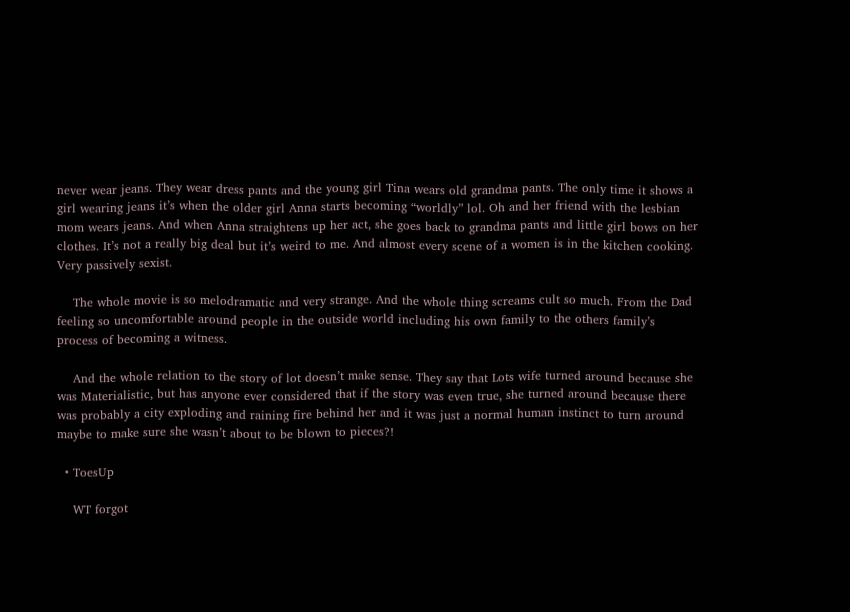never wear jeans. They wear dress pants and the young girl Tina wears old grandma pants. The only time it shows a girl wearing jeans it’s when the older girl Anna starts becoming “worldly” lol. Oh and her friend with the lesbian mom wears jeans. And when Anna straightens up her act, she goes back to grandma pants and little girl bows on her clothes. It’s not a really big deal but it’s weird to me. And almost every scene of a women is in the kitchen cooking. Very passively sexist.

    The whole movie is so melodramatic and very strange. And the whole thing screams cult so much. From the Dad feeling so uncomfortable around people in the outside world including his own family to the others family’s process of becoming a witness.

    And the whole relation to the story of lot doesn’t make sense. They say that Lots wife turned around because she was Materialistic, but has anyone ever considered that if the story was even true, she turned around because there was probably a city exploding and raining fire behind her and it was just a normal human instinct to turn around maybe to make sure she wasn’t about to be blown to pieces?!

  • ToesUp

    WT forgot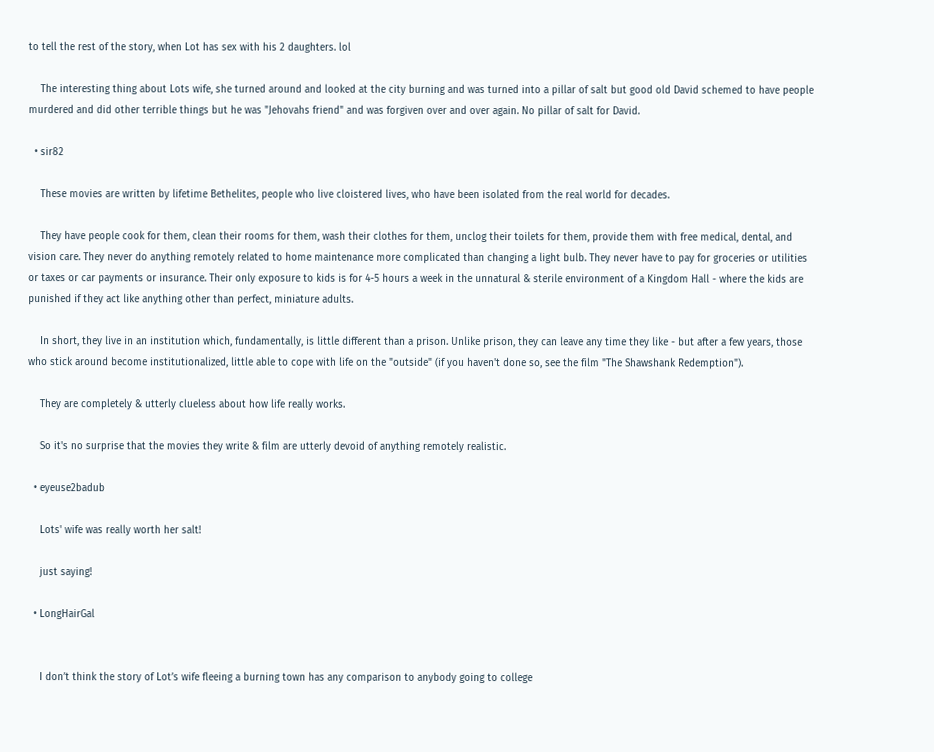to tell the rest of the story, when Lot has sex with his 2 daughters. lol

    The interesting thing about Lots wife, she turned around and looked at the city burning and was turned into a pillar of salt but good old David schemed to have people murdered and did other terrible things but he was "Jehovahs friend" and was forgiven over and over again. No pillar of salt for David.

  • sir82

    These movies are written by lifetime Bethelites, people who live cloistered lives, who have been isolated from the real world for decades.

    They have people cook for them, clean their rooms for them, wash their clothes for them, unclog their toilets for them, provide them with free medical, dental, and vision care. They never do anything remotely related to home maintenance more complicated than changing a light bulb. They never have to pay for groceries or utilities or taxes or car payments or insurance. Their only exposure to kids is for 4-5 hours a week in the unnatural & sterile environment of a Kingdom Hall - where the kids are punished if they act like anything other than perfect, miniature adults.

    In short, they live in an institution which, fundamentally, is little different than a prison. Unlike prison, they can leave any time they like - but after a few years, those who stick around become institutionalized, little able to cope with life on the "outside" (if you haven't done so, see the film "The Shawshank Redemption").

    They are completely & utterly clueless about how life really works.

    So it's no surprise that the movies they write & film are utterly devoid of anything remotely realistic.

  • eyeuse2badub

    Lots' wife was really worth her salt!

    just saying!

  • LongHairGal


    I don’t think the story of Lot’s wife fleeing a burning town has any comparison to anybody going to college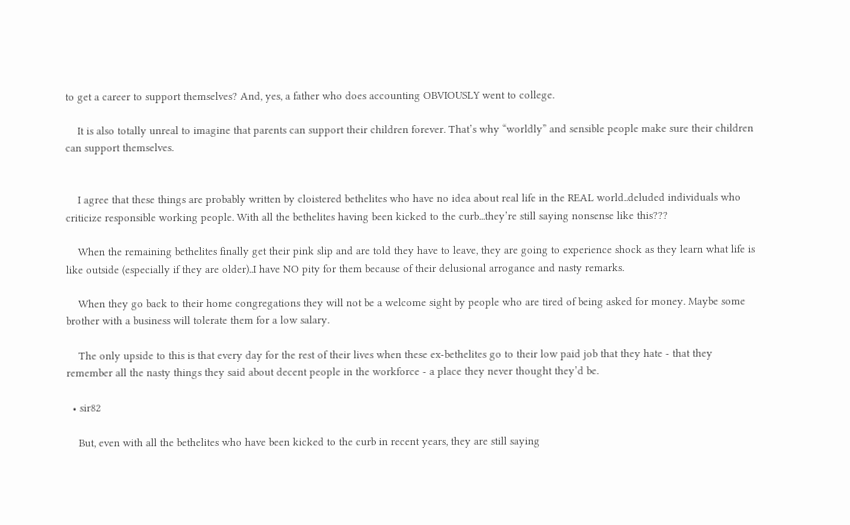to get a career to support themselves? And, yes, a father who does accounting OBVIOUSLY went to college.

    It is also totally unreal to imagine that parents can support their children forever. That’s why “worldly” and sensible people make sure their children can support themselves.


    I agree that these things are probably written by cloistered bethelites who have no idea about real life in the REAL world..deluded individuals who criticize responsible working people. With all the bethelites having been kicked to the curb...they’re still saying nonsense like this???

    When the remaining bethelites finally get their pink slip and are told they have to leave, they are going to experience shock as they learn what life is like outside (especially if they are older)..I have NO pity for them because of their delusional arrogance and nasty remarks.

    When they go back to their home congregations they will not be a welcome sight by people who are tired of being asked for money. Maybe some brother with a business will tolerate them for a low salary.

    The only upside to this is that every day for the rest of their lives when these ex-bethelites go to their low paid job that they hate - that they remember all the nasty things they said about decent people in the workforce - a place they never thought they’d be.

  • sir82

    But, even with all the bethelites who have been kicked to the curb in recent years, they are still saying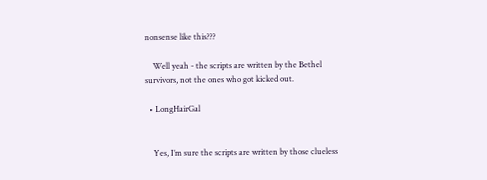nonsense like this???

    Well yeah - the scripts are written by the Bethel survivors, not the ones who got kicked out.

  • LongHairGal


    Yes, I’m sure the scripts are written by those clueless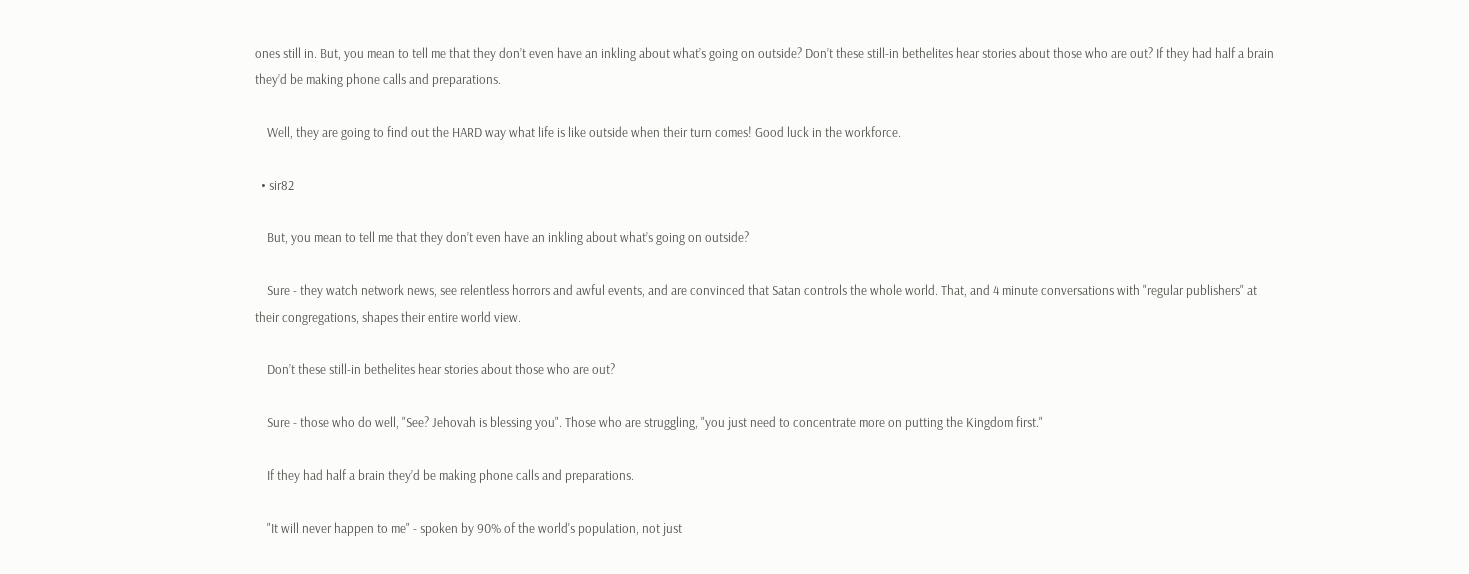ones still in. But, you mean to tell me that they don’t even have an inkling about what’s going on outside? Don’t these still-in bethelites hear stories about those who are out? If they had half a brain they’d be making phone calls and preparations.

    Well, they are going to find out the HARD way what life is like outside when their turn comes! Good luck in the workforce.

  • sir82

    But, you mean to tell me that they don’t even have an inkling about what’s going on outside?

    Sure - they watch network news, see relentless horrors and awful events, and are convinced that Satan controls the whole world. That, and 4 minute conversations with "regular publishers" at their congregations, shapes their entire world view.

    Don’t these still-in bethelites hear stories about those who are out?

    Sure - those who do well, "See? Jehovah is blessing you". Those who are struggling, "you just need to concentrate more on putting the Kingdom first."

    If they had half a brain they’d be making phone calls and preparations.

    "It will never happen to me" - spoken by 90% of the world's population, not just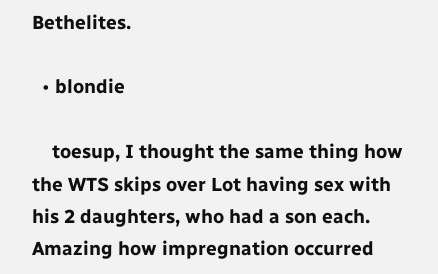Bethelites.

  • blondie

    toesup, I thought the same thing how the WTS skips over Lot having sex with his 2 daughters, who had a son each. Amazing how impregnation occurred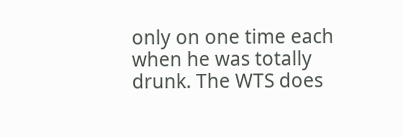only on one time each when he was totally drunk. The WTS does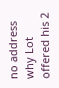no address why Lot offered his 2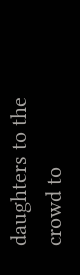daughters to the crowd to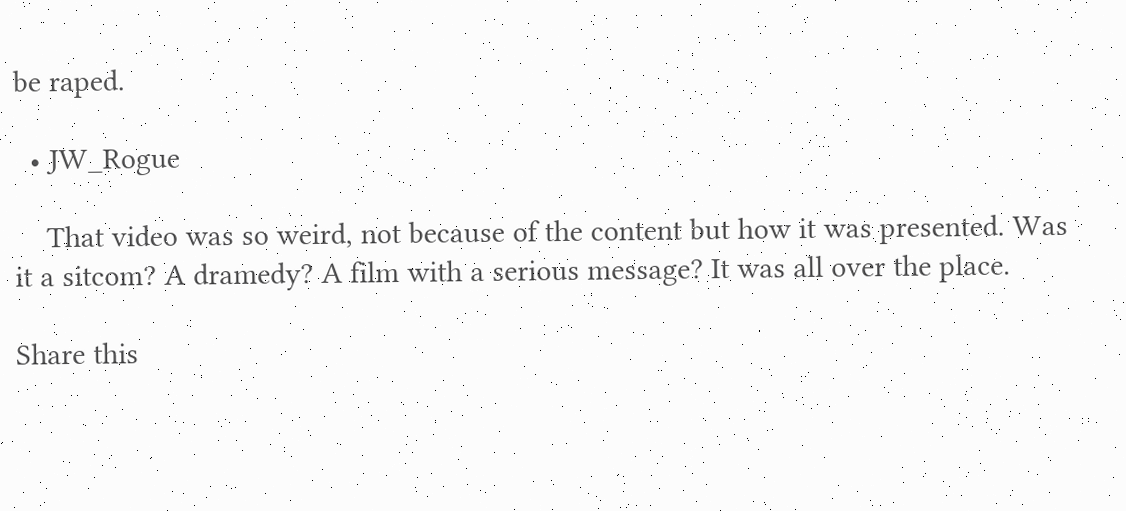be raped.

  • JW_Rogue

    That video was so weird, not because of the content but how it was presented. Was it a sitcom? A dramedy? A film with a serious message? It was all over the place.

Share this